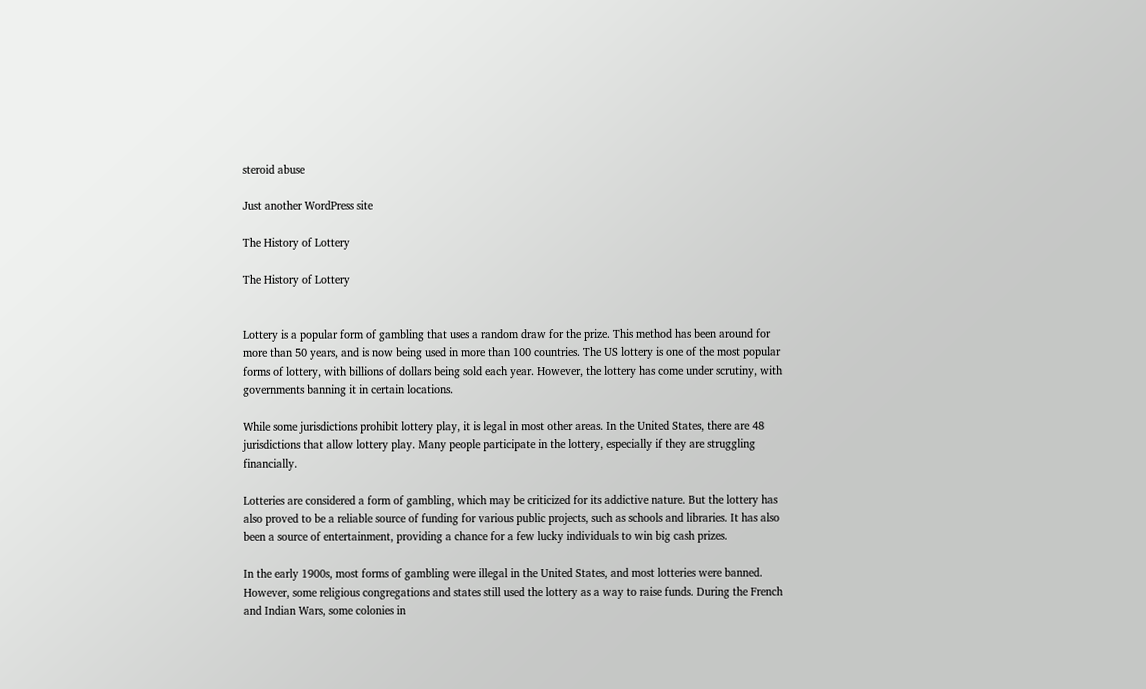steroid abuse

Just another WordPress site

The History of Lottery

The History of Lottery


Lottery is a popular form of gambling that uses a random draw for the prize. This method has been around for more than 50 years, and is now being used in more than 100 countries. The US lottery is one of the most popular forms of lottery, with billions of dollars being sold each year. However, the lottery has come under scrutiny, with governments banning it in certain locations.

While some jurisdictions prohibit lottery play, it is legal in most other areas. In the United States, there are 48 jurisdictions that allow lottery play. Many people participate in the lottery, especially if they are struggling financially.

Lotteries are considered a form of gambling, which may be criticized for its addictive nature. But the lottery has also proved to be a reliable source of funding for various public projects, such as schools and libraries. It has also been a source of entertainment, providing a chance for a few lucky individuals to win big cash prizes.

In the early 1900s, most forms of gambling were illegal in the United States, and most lotteries were banned. However, some religious congregations and states still used the lottery as a way to raise funds. During the French and Indian Wars, some colonies in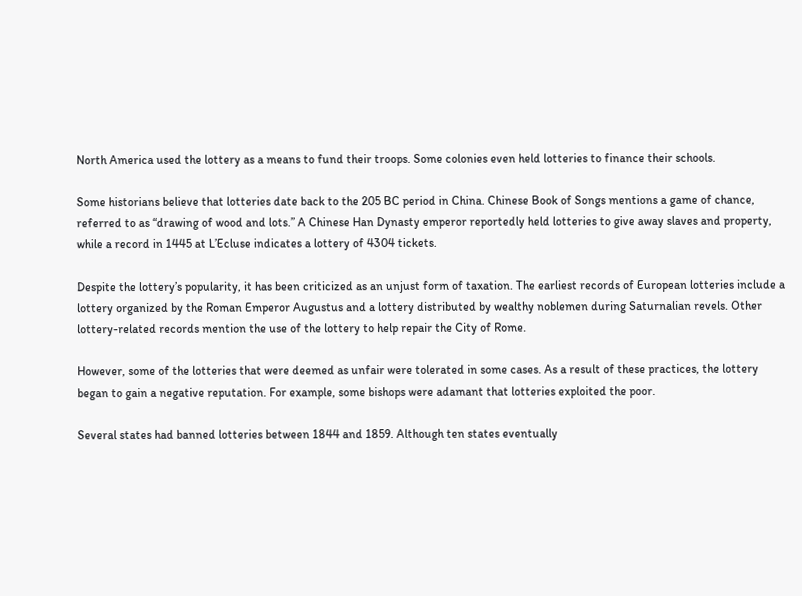North America used the lottery as a means to fund their troops. Some colonies even held lotteries to finance their schools.

Some historians believe that lotteries date back to the 205 BC period in China. Chinese Book of Songs mentions a game of chance, referred to as “drawing of wood and lots.” A Chinese Han Dynasty emperor reportedly held lotteries to give away slaves and property, while a record in 1445 at L’Ecluse indicates a lottery of 4304 tickets.

Despite the lottery’s popularity, it has been criticized as an unjust form of taxation. The earliest records of European lotteries include a lottery organized by the Roman Emperor Augustus and a lottery distributed by wealthy noblemen during Saturnalian revels. Other lottery-related records mention the use of the lottery to help repair the City of Rome.

However, some of the lotteries that were deemed as unfair were tolerated in some cases. As a result of these practices, the lottery began to gain a negative reputation. For example, some bishops were adamant that lotteries exploited the poor.

Several states had banned lotteries between 1844 and 1859. Although ten states eventually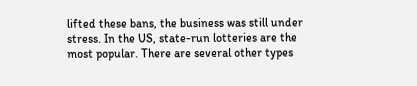lifted these bans, the business was still under stress. In the US, state-run lotteries are the most popular. There are several other types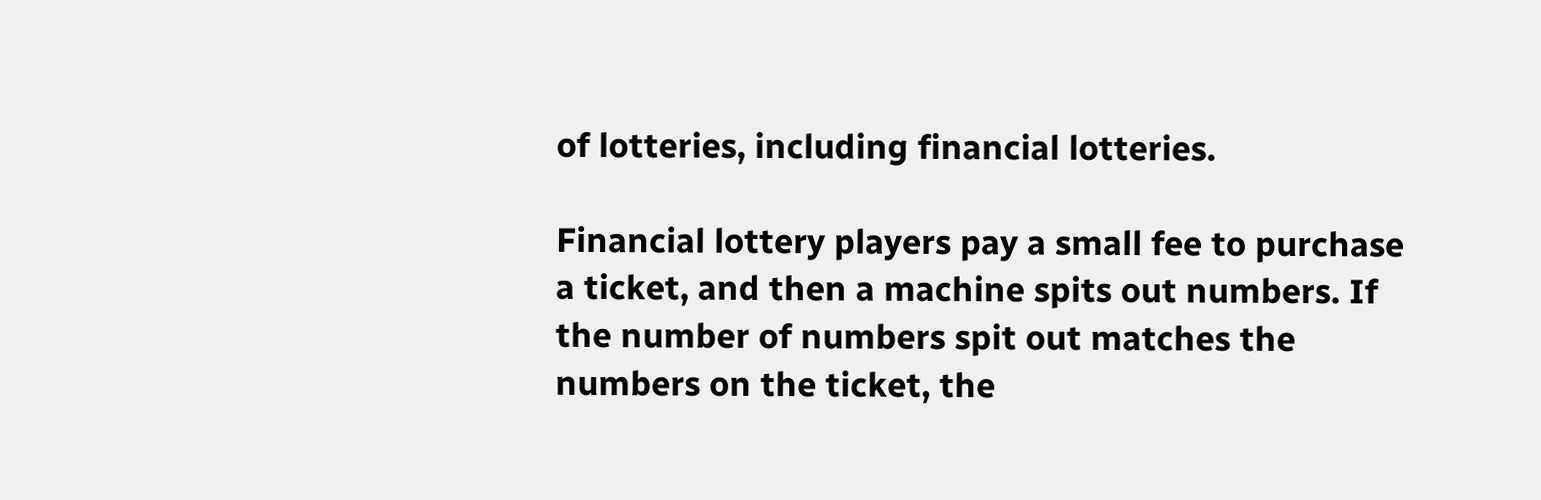of lotteries, including financial lotteries.

Financial lottery players pay a small fee to purchase a ticket, and then a machine spits out numbers. If the number of numbers spit out matches the numbers on the ticket, the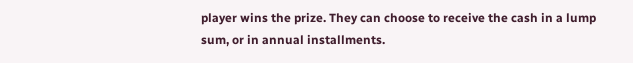player wins the prize. They can choose to receive the cash in a lump sum, or in annual installments.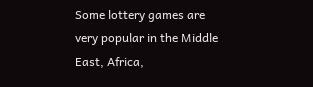Some lottery games are very popular in the Middle East, Africa,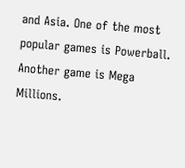and Asia. One of the most popular games is Powerball. Another game is Mega Millions.